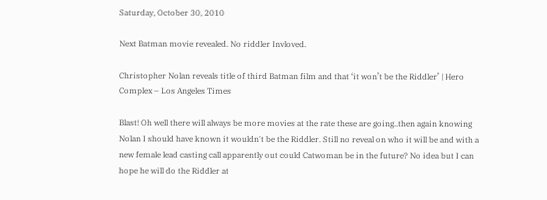Saturday, October 30, 2010

Next Batman movie revealed. No riddler Invloved.

Christopher Nolan reveals title of third Batman film and that ‘it won’t be the Riddler’ | Hero Complex – Los Angeles Times

Blast! Oh well there will always be more movies at the rate these are going..then again knowing Nolan I should have known it wouldn't be the Riddler. Still no reveal on who it will be and with a new female lead casting call apparently out could Catwoman be in the future? No idea but I can hope he will do the Riddler at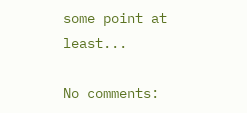some point at least...

No comments: